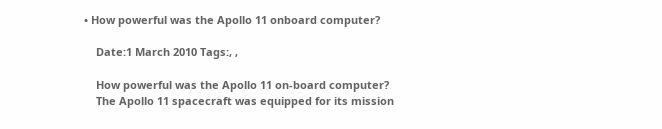• How powerful was the Apollo 11 onboard computer?

    Date:1 March 2010 Tags:, ,

    How powerful was the Apollo 11 on-board computer?
    The Apollo 11 spacecraft was equipped for its mission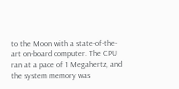to the Moon with a state-of-the-art on-board computer. The CPU ran at a pace of 1 Megahertz, and the system memory was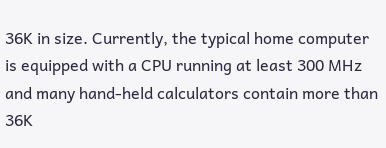36K in size. Currently, the typical home computer is equipped with a CPU running at least 300 MHz and many hand-held calculators contain more than 36K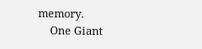memory.
    One Giant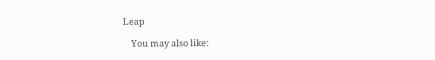Leap

    You may also like: